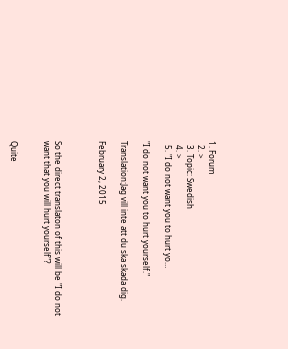1. Forum
  2. >
  3. Topic: Swedish
  4. >
  5. "I do not want you to hurt yo…

"I do not want you to hurt yourself."

Translation:Jag vill inte att du ska skada dig.

February 2, 2015



So the direct translaton of this will be "I do not want that you will hurt yourself"?


Quite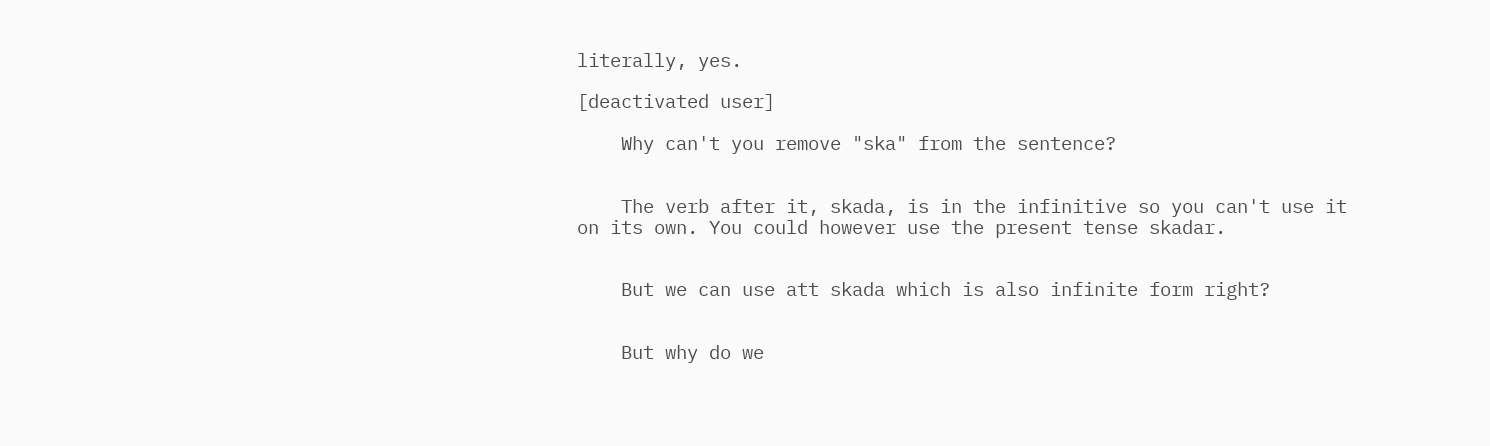literally, yes.

[deactivated user]

    Why can't you remove "ska" from the sentence?


    The verb after it, skada, is in the infinitive so you can't use it on its own. You could however use the present tense skadar.


    But we can use att skada which is also infinite form right?


    But why do we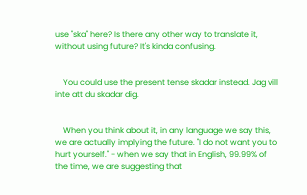use "ska" here? Is there any other way to translate it, without using future? It's kinda confusing.


    You could use the present tense skadar instead. Jag vill inte att du skadar dig.


    When you think about it, in any language we say this, we are actually implying the future. "I do not want you to hurt yourself." - when we say that in English, 99.99% of the time, we are suggesting that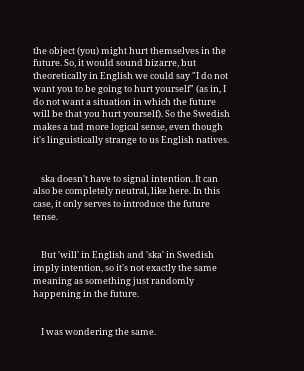the object (you) might hurt themselves in the future. So, it would sound bizarre, but theoretically in English we could say "I do not want you to be going to hurt yourself" (as in, I do not want a situation in which the future will be that you hurt yourself). So the Swedish makes a tad more logical sense, even though it's linguistically strange to us English natives.


    ska doesn't have to signal intention. It can also be completely neutral, like here. In this case, it only serves to introduce the future tense.


    But 'will' in English and 'ska' in Swedish imply intention, so it's not exactly the same meaning as something just randomly happening in the future.


    I was wondering the same.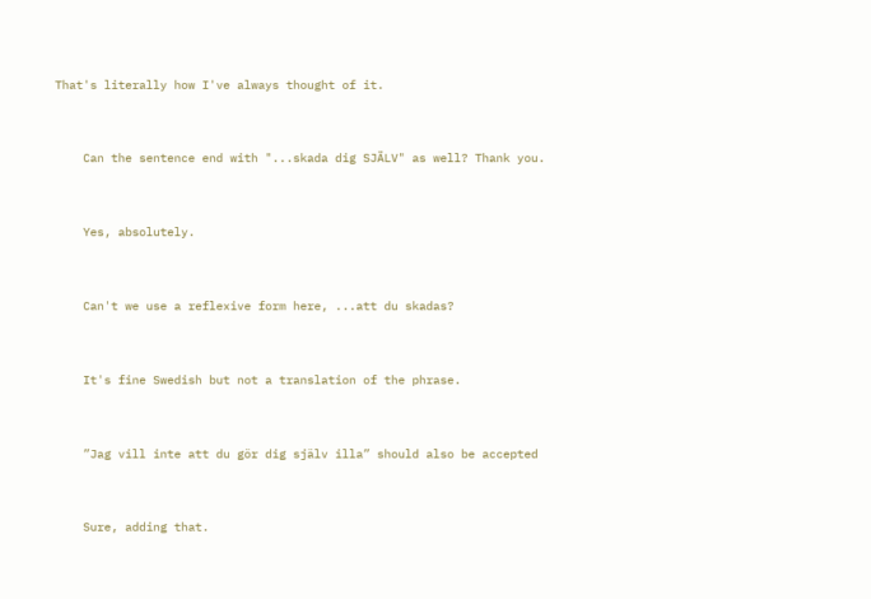That's literally how I've always thought of it.


    Can the sentence end with "...skada dig SJÄLV" as well? Thank you.


    Yes, absolutely.


    Can't we use a reflexive form here, ...att du skadas?


    It's fine Swedish but not a translation of the phrase.


    ”Jag vill inte att du gör dig själv illa” should also be accepted


    Sure, adding that.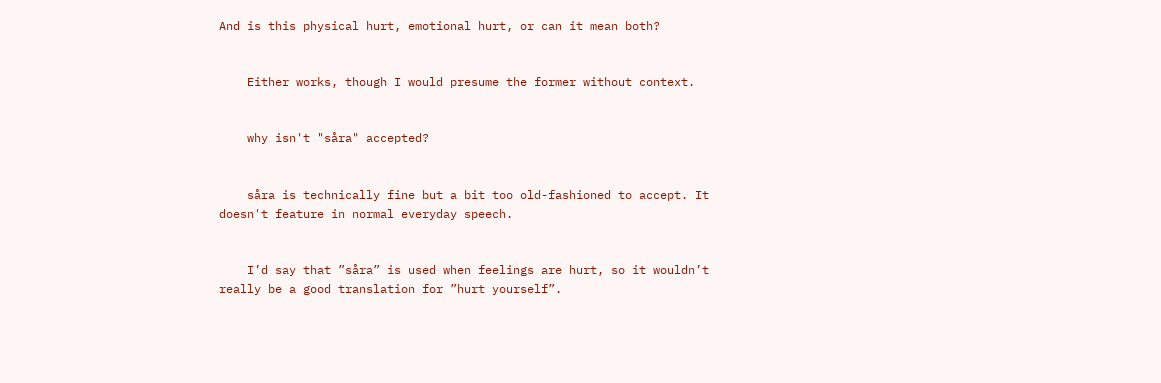And is this physical hurt, emotional hurt, or can it mean both?


    Either works, though I would presume the former without context.


    why isn't "såra" accepted?


    såra is technically fine but a bit too old-fashioned to accept. It doesn't feature in normal everyday speech.


    I’d say that ”såra” is used when feelings are hurt, so it wouldn’t really be a good translation for ”hurt yourself”.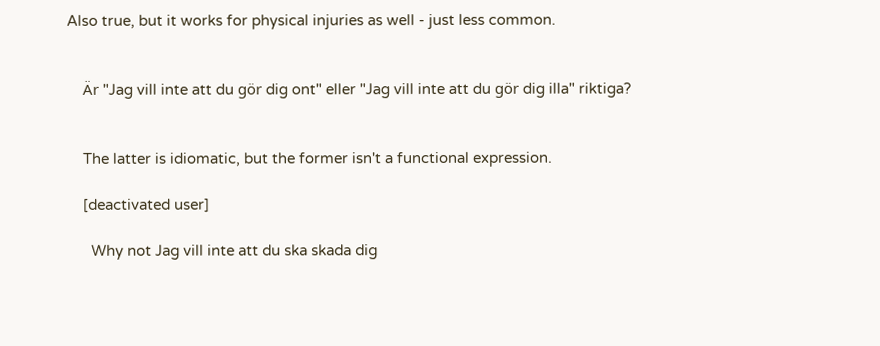Also true, but it works for physical injuries as well - just less common.


    Är "Jag vill inte att du gör dig ont" eller "Jag vill inte att du gör dig illa" riktiga?


    The latter is idiomatic, but the former isn't a functional expression.

    [deactivated user]

      Why not Jag vill inte att du ska skada dig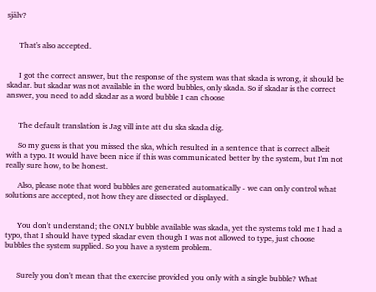själv?


      That's also accepted.


      I got the correct answer, but the response of the system was that skada is wrong, it should be skadar. but skadar was not available in the word bubbles, only skada. So if skadar is the correct answer, you need to add skadar as a word bubble I can choose


      The default translation is Jag vill inte att du ska skada dig.

      So my guess is that you missed the ska, which resulted in a sentence that is correct albeit with a typo. It would have been nice if this was communicated better by the system, but I'm not really sure how, to be honest.

      Also, please note that word bubbles are generated automatically - we can only control what solutions are accepted, not how they are dissected or displayed.


      You don't understand; the ONLY bubble available was skada, yet the systems told me I had a typo, that I should have typed skadar even though I was not allowed to type, just choose bubbles the system supplied. So you have a system problem.


      Surely you don't mean that the exercise provided you only with a single bubble? What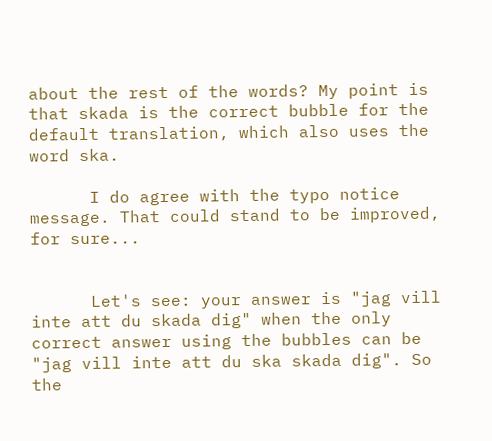about the rest of the words? My point is that skada is the correct bubble for the default translation, which also uses the word ska.

      I do agree with the typo notice message. That could stand to be improved, for sure...


      Let's see: your answer is "jag vill inte att du skada dig" when the only correct answer using the bubbles can be "jag vill inte att du ska skada dig". So the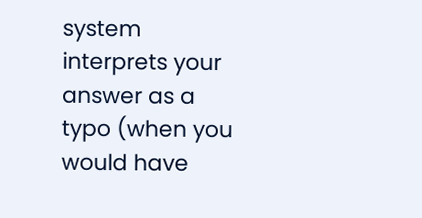system interprets your answer as a typo (when you would have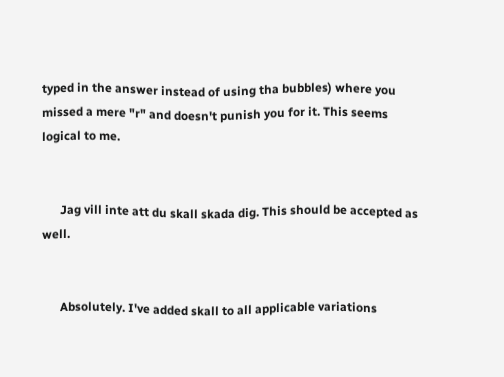typed in the answer instead of using tha bubbles) where you missed a mere "r" and doesn't punish you for it. This seems logical to me.


      Jag vill inte att du skall skada dig. This should be accepted as well.


      Absolutely. I've added skall to all applicable variations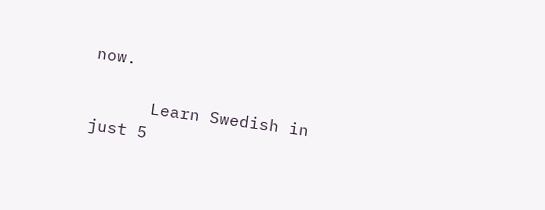now.

      Learn Swedish in just 5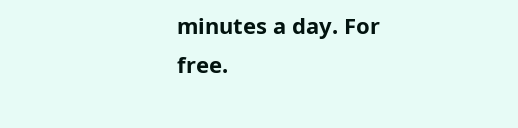minutes a day. For free.